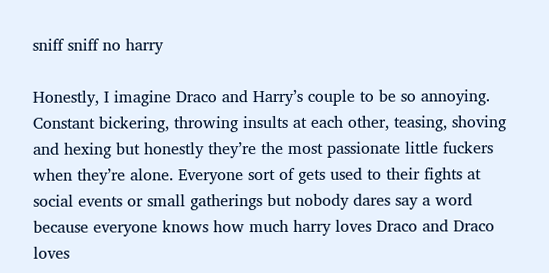sniff sniff no harry

Honestly, I imagine Draco and Harry’s couple to be so annoying. Constant bickering, throwing insults at each other, teasing, shoving and hexing but honestly they’re the most passionate little fuckers when they’re alone. Everyone sort of gets used to their fights at social events or small gatherings but nobody dares say a word because everyone knows how much harry loves Draco and Draco loves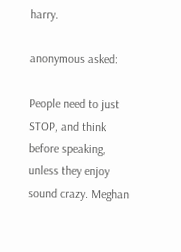harry.

anonymous asked:

People need to just STOP, and think before speaking, unless they enjoy sound crazy. Meghan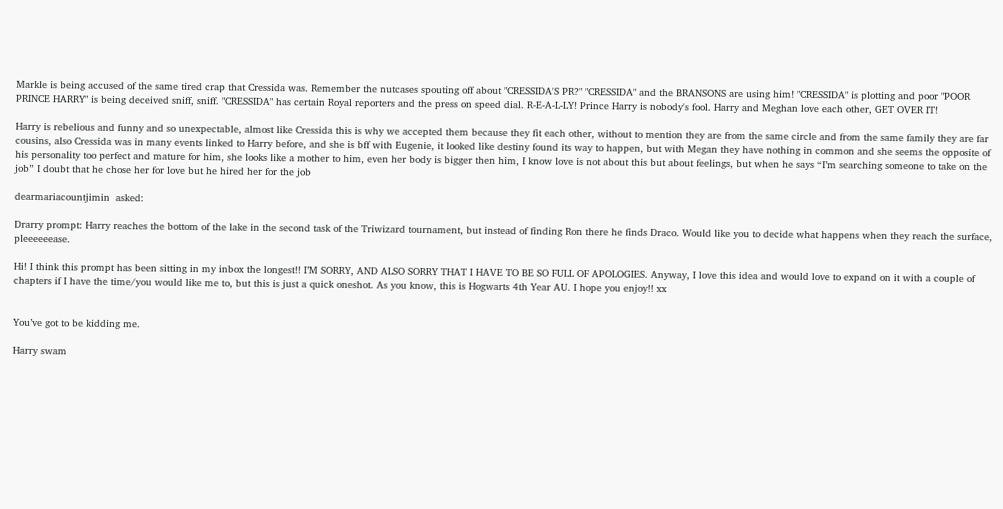Markle is being accused of the same tired crap that Cressida was. Remember the nutcases spouting off about "CRESSIDA'S PR?" "CRESSIDA" and the BRANSONS are using him! "CRESSIDA" is plotting and poor "POOR PRINCE HARRY" is being deceived sniff, sniff. "CRESSIDA" has certain Royal reporters and the press on speed dial. R-E-A-L-LY! Prince Harry is nobody's fool. Harry and Meghan love each other, GET OVER IT!

Harry is rebelious and funny and so unexpectable, almost like Cressida this is why we accepted them because they fit each other, without to mention they are from the same circle and from the same family they are far cousins, also Cressida was in many events linked to Harry before, and she is bff with Eugenie, it looked like destiny found its way to happen, but with Megan they have nothing in common and she seems the opposite of his personality too perfect and mature for him, she looks like a mother to him, even her body is bigger then him, I know love is not about this but about feelings, but when he says “I’m searching someone to take on the job” I doubt that he chose her for love but he hired her for the job

dearmariacountjimin  asked:

Drarry prompt: Harry reaches the bottom of the lake in the second task of the Triwizard tournament, but instead of finding Ron there he finds Draco. Would like you to decide what happens when they reach the surface, pleeeeeease.

Hi! I think this prompt has been sitting in my inbox the longest!! I’M SORRY, AND ALSO SORRY THAT I HAVE TO BE SO FULL OF APOLOGIES. Anyway, I love this idea and would love to expand on it with a couple of chapters if I have the time/you would like me to, but this is just a quick oneshot. As you know, this is Hogwarts 4th Year AU. I hope you enjoy!! xx


You’ve got to be kidding me.

Harry swam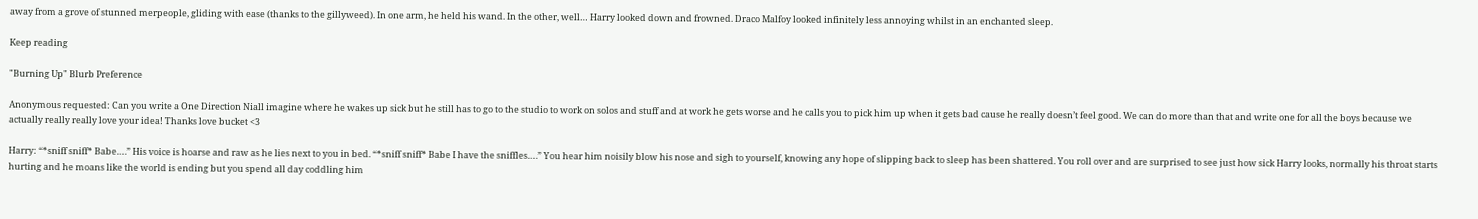away from a grove of stunned merpeople, gliding with ease (thanks to the gillyweed). In one arm, he held his wand. In the other, well… Harry looked down and frowned. Draco Malfoy looked infinitely less annoying whilst in an enchanted sleep.

Keep reading

"Burning Up" Blurb Preference

Anonymous requested: Can you write a One Direction Niall imagine where he wakes up sick but he still has to go to the studio to work on solos and stuff and at work he gets worse and he calls you to pick him up when it gets bad cause he really doesn’t feel good. We can do more than that and write one for all the boys because we actually really really love your idea! Thanks love bucket <3

Harry: “*sniff sniff* Babe….” His voice is hoarse and raw as he lies next to you in bed. “*sniff sniff* Babe I have the sniffles….” You hear him noisily blow his nose and sigh to yourself, knowing any hope of slipping back to sleep has been shattered. You roll over and are surprised to see just how sick Harry looks, normally his throat starts hurting and he moans like the world is ending but you spend all day coddling him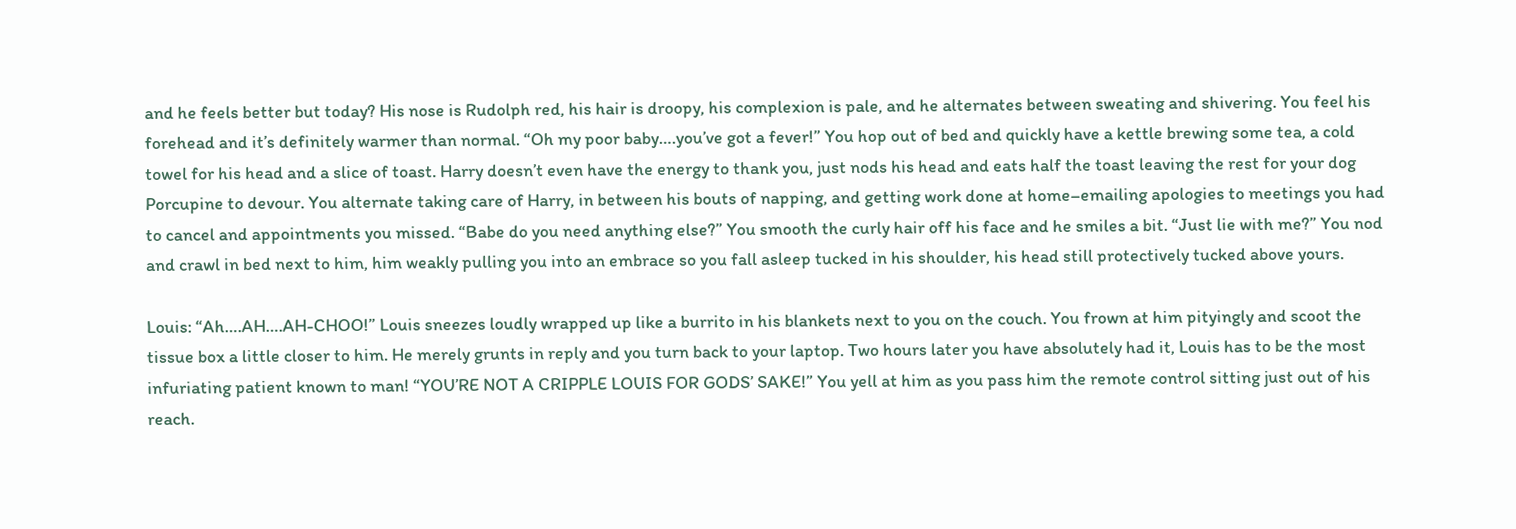and he feels better but today? His nose is Rudolph red, his hair is droopy, his complexion is pale, and he alternates between sweating and shivering. You feel his forehead and it’s definitely warmer than normal. “Oh my poor baby….you’ve got a fever!” You hop out of bed and quickly have a kettle brewing some tea, a cold towel for his head and a slice of toast. Harry doesn’t even have the energy to thank you, just nods his head and eats half the toast leaving the rest for your dog Porcupine to devour. You alternate taking care of Harry, in between his bouts of napping, and getting work done at home–emailing apologies to meetings you had to cancel and appointments you missed. “Babe do you need anything else?” You smooth the curly hair off his face and he smiles a bit. “Just lie with me?” You nod and crawl in bed next to him, him weakly pulling you into an embrace so you fall asleep tucked in his shoulder, his head still protectively tucked above yours.

Louis: “Ah….AH….AH-CHOO!” Louis sneezes loudly wrapped up like a burrito in his blankets next to you on the couch. You frown at him pityingly and scoot the tissue box a little closer to him. He merely grunts in reply and you turn back to your laptop. Two hours later you have absolutely had it, Louis has to be the most infuriating patient known to man! “YOU’RE NOT A CRIPPLE LOUIS FOR GODS’ SAKE!” You yell at him as you pass him the remote control sitting just out of his reach.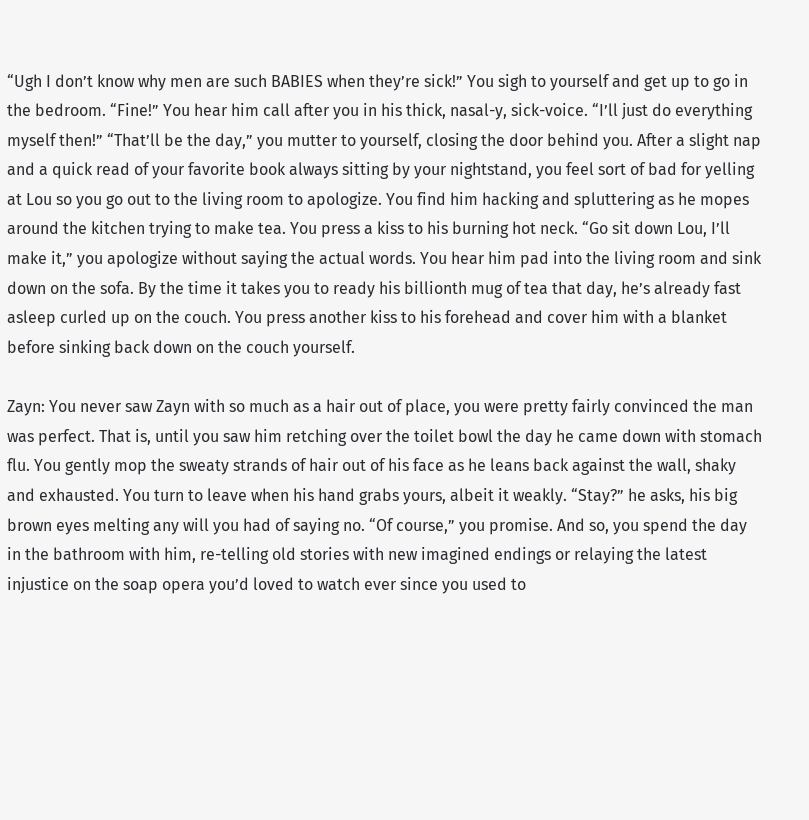“Ugh I don’t know why men are such BABIES when they’re sick!” You sigh to yourself and get up to go in the bedroom. “Fine!” You hear him call after you in his thick, nasal-y, sick-voice. “I’ll just do everything myself then!” “That’ll be the day,” you mutter to yourself, closing the door behind you. After a slight nap and a quick read of your favorite book always sitting by your nightstand, you feel sort of bad for yelling at Lou so you go out to the living room to apologize. You find him hacking and spluttering as he mopes around the kitchen trying to make tea. You press a kiss to his burning hot neck. “Go sit down Lou, I’ll make it,” you apologize without saying the actual words. You hear him pad into the living room and sink down on the sofa. By the time it takes you to ready his billionth mug of tea that day, he’s already fast asleep curled up on the couch. You press another kiss to his forehead and cover him with a blanket before sinking back down on the couch yourself.

Zayn: You never saw Zayn with so much as a hair out of place, you were pretty fairly convinced the man was perfect. That is, until you saw him retching over the toilet bowl the day he came down with stomach flu. You gently mop the sweaty strands of hair out of his face as he leans back against the wall, shaky and exhausted. You turn to leave when his hand grabs yours, albeit it weakly. “Stay?” he asks, his big brown eyes melting any will you had of saying no. “Of course,” you promise. And so, you spend the day in the bathroom with him, re-telling old stories with new imagined endings or relaying the latest injustice on the soap opera you’d loved to watch ever since you used to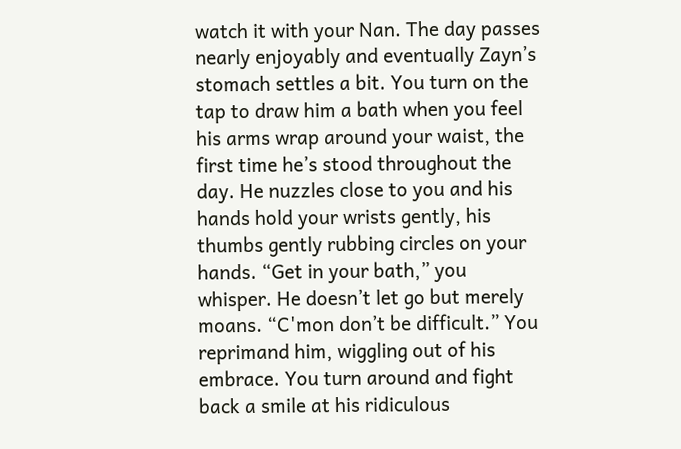watch it with your Nan. The day passes nearly enjoyably and eventually Zayn’s stomach settles a bit. You turn on the tap to draw him a bath when you feel his arms wrap around your waist, the first time he’s stood throughout the day. He nuzzles close to you and his hands hold your wrists gently, his thumbs gently rubbing circles on your hands. “Get in your bath,” you whisper. He doesn’t let go but merely moans. “C'mon don’t be difficult.” You reprimand him, wiggling out of his embrace. You turn around and fight back a smile at his ridiculous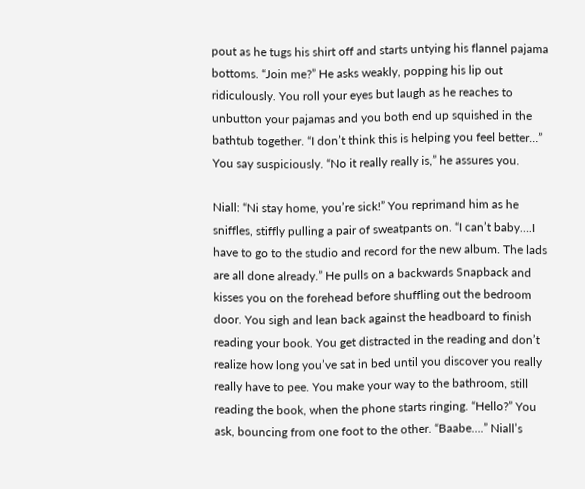pout as he tugs his shirt off and starts untying his flannel pajama bottoms. “Join me?” He asks weakly, popping his lip out ridiculously. You roll your eyes but laugh as he reaches to unbutton your pajamas and you both end up squished in the bathtub together. “I don’t think this is helping you feel better…” You say suspiciously. “No it really really is,” he assures you.

Niall: “Ni stay home, you’re sick!” You reprimand him as he sniffles, stiffly pulling a pair of sweatpants on. “I can’t baby….I have to go to the studio and record for the new album. The lads are all done already.” He pulls on a backwards Snapback and kisses you on the forehead before shuffling out the bedroom door. You sigh and lean back against the headboard to finish reading your book. You get distracted in the reading and don’t realize how long you’ve sat in bed until you discover you really really have to pee. You make your way to the bathroom, still reading the book, when the phone starts ringing. “Hello?” You ask, bouncing from one foot to the other. “Baabe….” Niall’s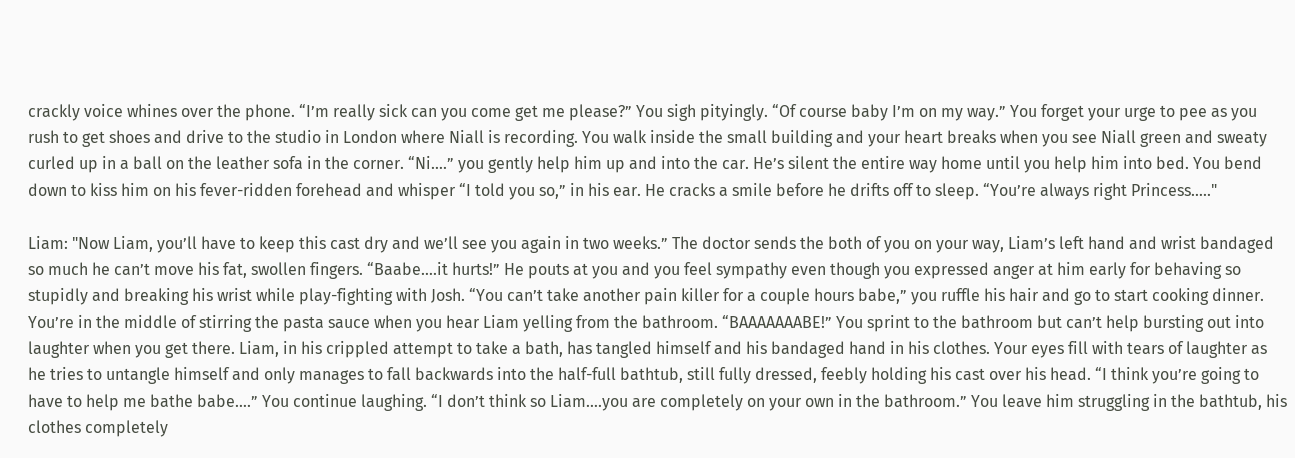crackly voice whines over the phone. “I’m really sick can you come get me please?” You sigh pityingly. “Of course baby I’m on my way.” You forget your urge to pee as you rush to get shoes and drive to the studio in London where Niall is recording. You walk inside the small building and your heart breaks when you see Niall green and sweaty curled up in a ball on the leather sofa in the corner. “Ni….” you gently help him up and into the car. He’s silent the entire way home until you help him into bed. You bend down to kiss him on his fever-ridden forehead and whisper “I told you so,” in his ear. He cracks a smile before he drifts off to sleep. “You’re always right Princess….."

Liam: "Now Liam, you’ll have to keep this cast dry and we’ll see you again in two weeks.” The doctor sends the both of you on your way, Liam’s left hand and wrist bandaged so much he can’t move his fat, swollen fingers. “Baabe….it hurts!” He pouts at you and you feel sympathy even though you expressed anger at him early for behaving so stupidly and breaking his wrist while play-fighting with Josh. “You can’t take another pain killer for a couple hours babe,” you ruffle his hair and go to start cooking dinner. You’re in the middle of stirring the pasta sauce when you hear Liam yelling from the bathroom. “BAAAAAAABE!” You sprint to the bathroom but can’t help bursting out into laughter when you get there. Liam, in his crippled attempt to take a bath, has tangled himself and his bandaged hand in his clothes. Your eyes fill with tears of laughter as he tries to untangle himself and only manages to fall backwards into the half-full bathtub, still fully dressed, feebly holding his cast over his head. “I think you’re going to have to help me bathe babe….” You continue laughing. “I don’t think so Liam….you are completely on your own in the bathroom.” You leave him struggling in the bathtub, his clothes completely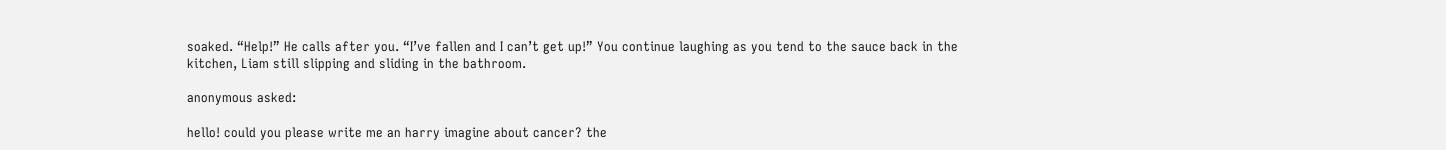soaked. “Help!” He calls after you. “I’ve fallen and I can’t get up!” You continue laughing as you tend to the sauce back in the kitchen, Liam still slipping and sliding in the bathroom.

anonymous asked:

hello! could you please write me an harry imagine about cancer? the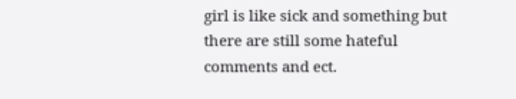girl is like sick and something but there are still some hateful comments and ect.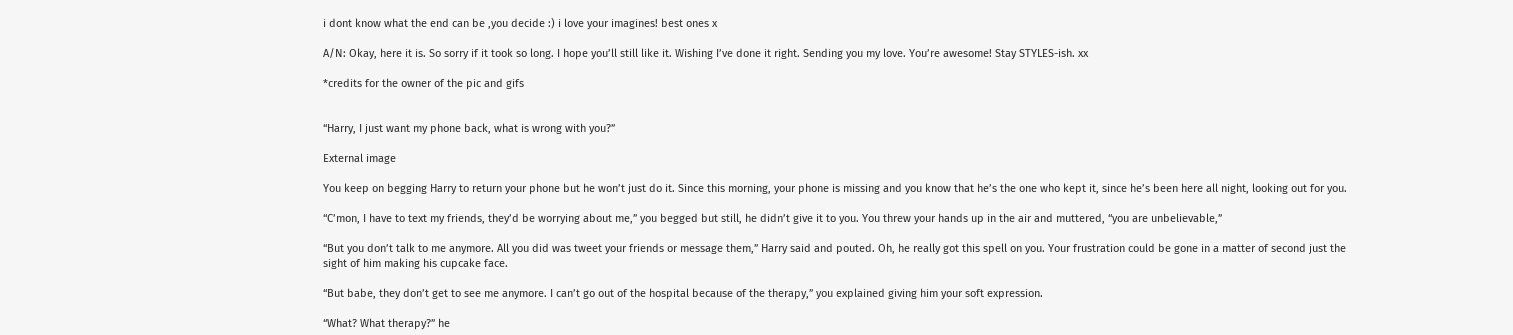i dont know what the end can be ,you decide :) i love your imagines! best ones x

A/N: Okay, here it is. So sorry if it took so long. I hope you’ll still like it. Wishing I’ve done it right. Sending you my love. You’re awesome! Stay STYLES-ish. xx

*credits for the owner of the pic and gifs


“Harry, I just want my phone back, what is wrong with you?”

External image

You keep on begging Harry to return your phone but he won’t just do it. Since this morning, your phone is missing and you know that he’s the one who kept it, since he’s been here all night, looking out for you.

“C’mon, I have to text my friends, they’d be worrying about me,” you begged but still, he didn’t give it to you. You threw your hands up in the air and muttered, “you are unbelievable,”

“But you don’t talk to me anymore. All you did was tweet your friends or message them,” Harry said and pouted. Oh, he really got this spell on you. Your frustration could be gone in a matter of second just the sight of him making his cupcake face.

“But babe, they don’t get to see me anymore. I can’t go out of the hospital because of the therapy,” you explained giving him your soft expression.

“What? What therapy?” he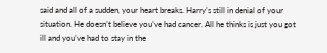said and all of a sudden, your heart breaks. Harry’s still in denial of your situation. He doesn’t believe you’ve had cancer. All he thinks is just you got ill and you’ve had to stay in the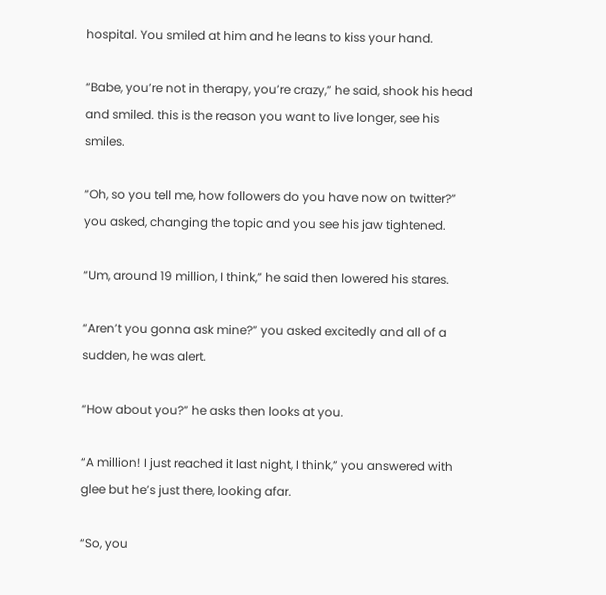hospital. You smiled at him and he leans to kiss your hand.

“Babe, you’re not in therapy, you’re crazy,” he said, shook his head and smiled. this is the reason you want to live longer, see his smiles.

“Oh, so you tell me, how followers do you have now on twitter?” you asked, changing the topic and you see his jaw tightened.

“Um, around 19 million, I think,” he said then lowered his stares.

“Aren’t you gonna ask mine?” you asked excitedly and all of a sudden, he was alert.

“How about you?” he asks then looks at you.

“A million! I just reached it last night, I think,” you answered with glee but he’s just there, looking afar.

“So, you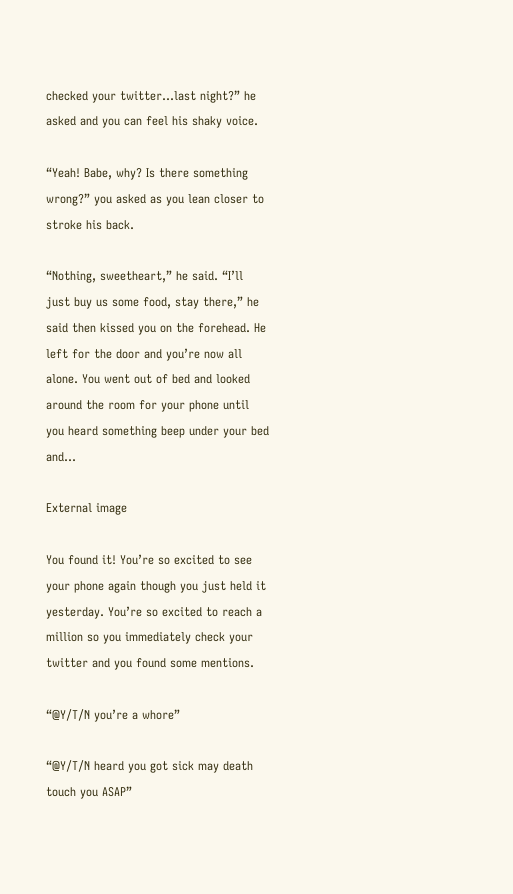checked your twitter…last night?” he asked and you can feel his shaky voice.

“Yeah! Babe, why? Is there something wrong?” you asked as you lean closer to stroke his back.

“Nothing, sweetheart,” he said. “I’ll just buy us some food, stay there,” he said then kissed you on the forehead. He left for the door and you’re now all alone. You went out of bed and looked around the room for your phone until you heard something beep under your bed and…

External image

You found it! You’re so excited to see your phone again though you just held it yesterday. You’re so excited to reach a million so you immediately check your twitter and you found some mentions.

“@Y/T/N you’re a whore”

“@Y/T/N heard you got sick may death touch you ASAP”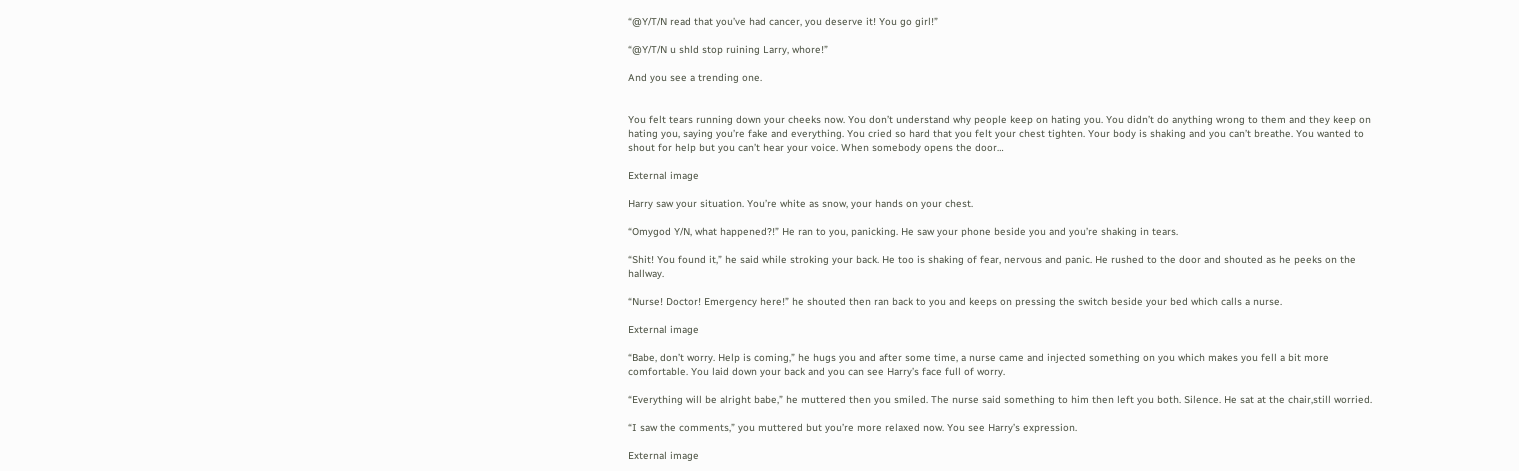“@Y/T/N read that you’ve had cancer, you deserve it! You go girl!”

“@Y/T/N u shld stop ruining Larry, whore!”

And you see a trending one.


You felt tears running down your cheeks now. You don’t understand why people keep on hating you. You didn’t do anything wrong to them and they keep on hating you, saying you’re fake and everything. You cried so hard that you felt your chest tighten. Your body is shaking and you can’t breathe. You wanted to shout for help but you can’t hear your voice. When somebody opens the door…

External image

Harry saw your situation. You’re white as snow, your hands on your chest.

“Omygod Y/N, what happened?!” He ran to you, panicking. He saw your phone beside you and you’re shaking in tears.

“Shit! You found it,” he said while stroking your back. He too is shaking of fear, nervous and panic. He rushed to the door and shouted as he peeks on the hallway.

“Nurse! Doctor! Emergency here!” he shouted then ran back to you and keeps on pressing the switch beside your bed which calls a nurse.

External image

“Babe, don’t worry. Help is coming,” he hugs you and after some time, a nurse came and injected something on you which makes you fell a bit more comfortable. You laid down your back and you can see Harry’s face full of worry.

“Everything will be alright babe,” he muttered then you smiled. The nurse said something to him then left you both. Silence. He sat at the chair,still worried.

“I saw the comments,” you muttered but you’re more relaxed now. You see Harry’s expression.

External image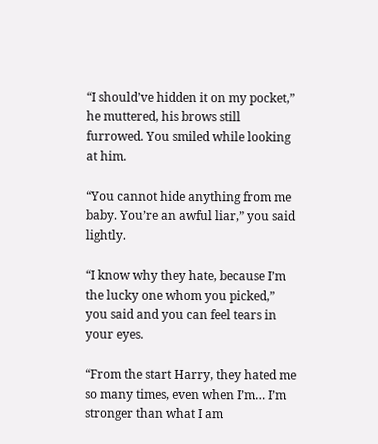“I should’ve hidden it on my pocket,” he muttered, his brows still furrowed. You smiled while looking at him.

“You cannot hide anything from me baby. You’re an awful liar,” you said lightly.

“I know why they hate, because I’m the lucky one whom you picked,” you said and you can feel tears in your eyes.

“From the start Harry, they hated me so many times, even when I’m… I’m stronger than what I am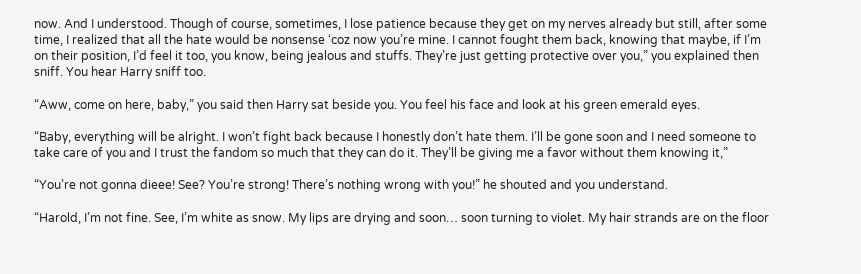now. And I understood. Though of course, sometimes, I lose patience because they get on my nerves already but still, after some time, I realized that all the hate would be nonsense ‘coz now you’re mine. I cannot fought them back, knowing that maybe, if I’m on their position, I’d feel it too, you know, being jealous and stuffs. They’re just getting protective over you,” you explained then sniff. You hear Harry sniff too.

“Aww, come on here, baby,” you said then Harry sat beside you. You feel his face and look at his green emerald eyes.

“Baby, everything will be alright. I won’t fight back because I honestly don’t hate them. I’ll be gone soon and I need someone to take care of you and I trust the fandom so much that they can do it. They’ll be giving me a favor without them knowing it,”

“You’re not gonna dieee! See? You’re strong! There’s nothing wrong with you!” he shouted and you understand.

“Harold, I’m not fine. See, I’m white as snow. My lips are drying and soon… soon turning to violet. My hair strands are on the floor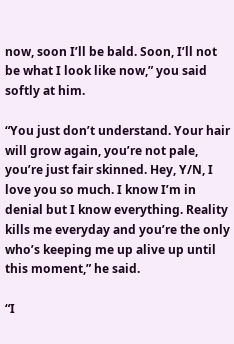now, soon I’ll be bald. Soon, I’ll not be what I look like now,” you said softly at him.

“You just don’t understand. Your hair will grow again, you’re not pale, you’re just fair skinned. Hey, Y/N, I love you so much. I know I’m in denial but I know everything. Reality kills me everyday and you’re the only who’s keeping me up alive up until this moment,” he said.

“I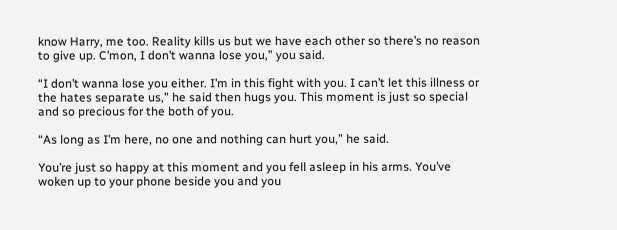know Harry, me too. Reality kills us but we have each other so there’s no reason to give up. C’mon, I don’t wanna lose you,” you said.

“I don’t wanna lose you either. I’m in this fight with you. I can’t let this illness or the hates separate us,” he said then hugs you. This moment is just so special and so precious for the both of you.

“As long as I’m here, no one and nothing can hurt you,” he said.

You’re just so happy at this moment and you fell asleep in his arms. You’ve woken up to your phone beside you and you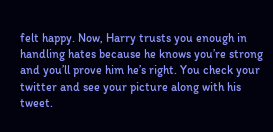felt happy. Now, Harry trusts you enough in handling hates because he knows you’re strong and you’ll prove him he’s right. You check your twitter and see your picture along with his tweet.